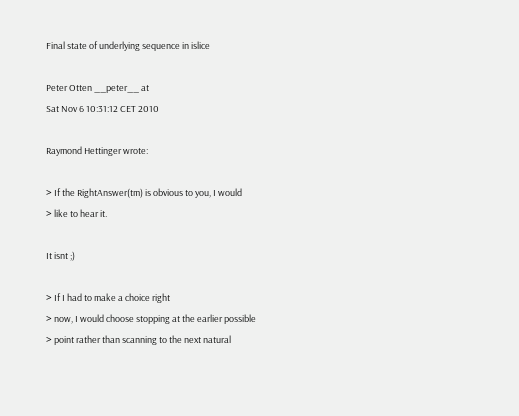Final state of underlying sequence in islice

Peter Otten __peter__ at
Sat Nov 6 10:31:12 CET 2010

Raymond Hettinger wrote:

> If the RightAnswer(tm) is obvious to you, I would
> like to hear it.

It isnt ;)

> If I had to make a choice right
> now, I would choose stopping at the earlier possible
> point rather than scanning to the next natural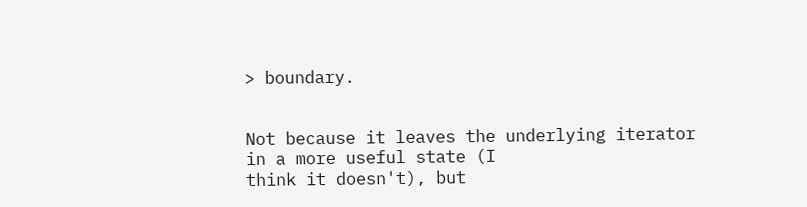> boundary.


Not because it leaves the underlying iterator in a more useful state (I
think it doesn't), but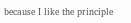because I like the principle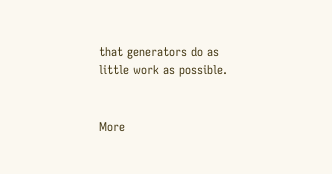that generators do as
little work as possible.


More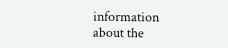information about the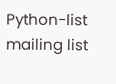Python-list mailing list